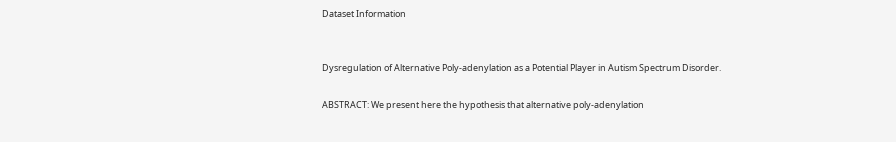Dataset Information


Dysregulation of Alternative Poly-adenylation as a Potential Player in Autism Spectrum Disorder.

ABSTRACT: We present here the hypothesis that alternative poly-adenylation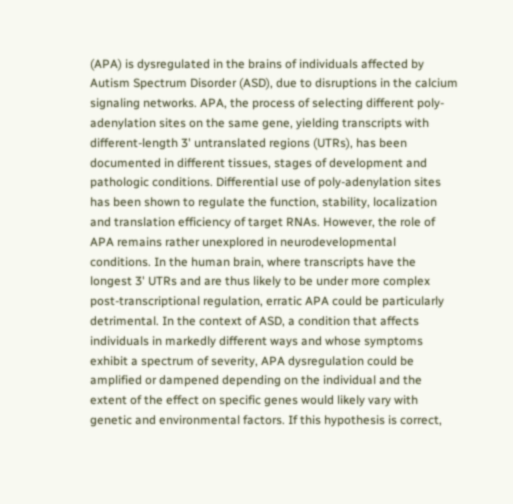(APA) is dysregulated in the brains of individuals affected by Autism Spectrum Disorder (ASD), due to disruptions in the calcium signaling networks. APA, the process of selecting different poly-adenylation sites on the same gene, yielding transcripts with different-length 3' untranslated regions (UTRs), has been documented in different tissues, stages of development and pathologic conditions. Differential use of poly-adenylation sites has been shown to regulate the function, stability, localization and translation efficiency of target RNAs. However, the role of APA remains rather unexplored in neurodevelopmental conditions. In the human brain, where transcripts have the longest 3' UTRs and are thus likely to be under more complex post-transcriptional regulation, erratic APA could be particularly detrimental. In the context of ASD, a condition that affects individuals in markedly different ways and whose symptoms exhibit a spectrum of severity, APA dysregulation could be amplified or dampened depending on the individual and the extent of the effect on specific genes would likely vary with genetic and environmental factors. If this hypothesis is correct,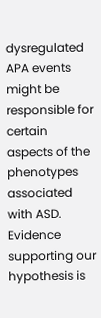dysregulated APA events might be responsible for certain aspects of the phenotypes associated with ASD. Evidence supporting our hypothesis is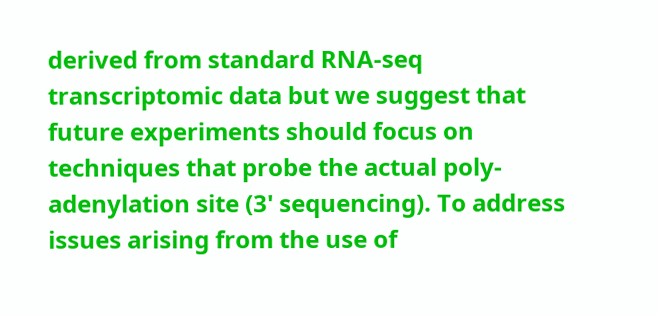derived from standard RNA-seq transcriptomic data but we suggest that future experiments should focus on techniques that probe the actual poly-adenylation site (3' sequencing). To address issues arising from the use of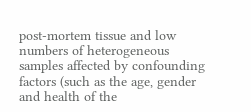post-mortem tissue and low numbers of heterogeneous samples affected by confounding factors (such as the age, gender and health of the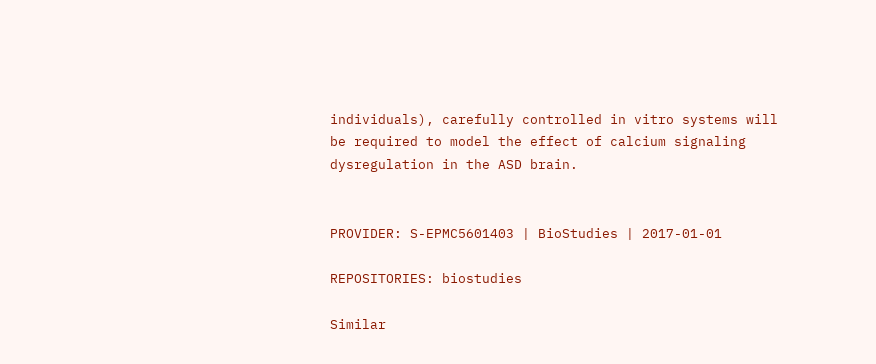individuals), carefully controlled in vitro systems will be required to model the effect of calcium signaling dysregulation in the ASD brain.


PROVIDER: S-EPMC5601403 | BioStudies | 2017-01-01

REPOSITORIES: biostudies

Similar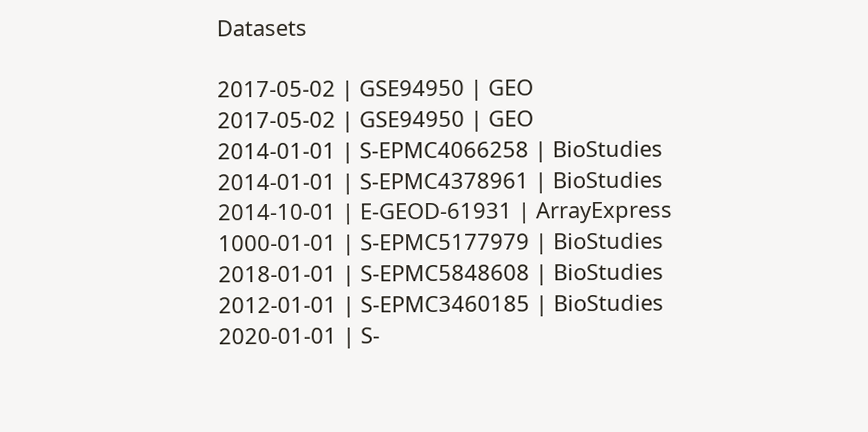Datasets

2017-05-02 | GSE94950 | GEO
2017-05-02 | GSE94950 | GEO
2014-01-01 | S-EPMC4066258 | BioStudies
2014-01-01 | S-EPMC4378961 | BioStudies
2014-10-01 | E-GEOD-61931 | ArrayExpress
1000-01-01 | S-EPMC5177979 | BioStudies
2018-01-01 | S-EPMC5848608 | BioStudies
2012-01-01 | S-EPMC3460185 | BioStudies
2020-01-01 | S-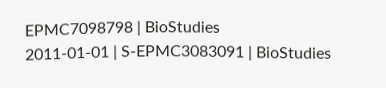EPMC7098798 | BioStudies
2011-01-01 | S-EPMC3083091 | BioStudies